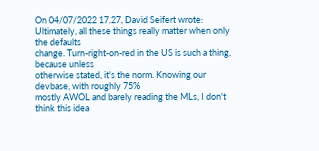On 04/07/2022 17.27, David Seifert wrote:
Ultimately, all these things really matter when only the defaults
change. Turn-right-on-red in the US is such a thing, because unless
otherwise stated, it's the norm. Knowing our devbase, with roughly 75%
mostly AWOL and barely reading the MLs, I don't think this idea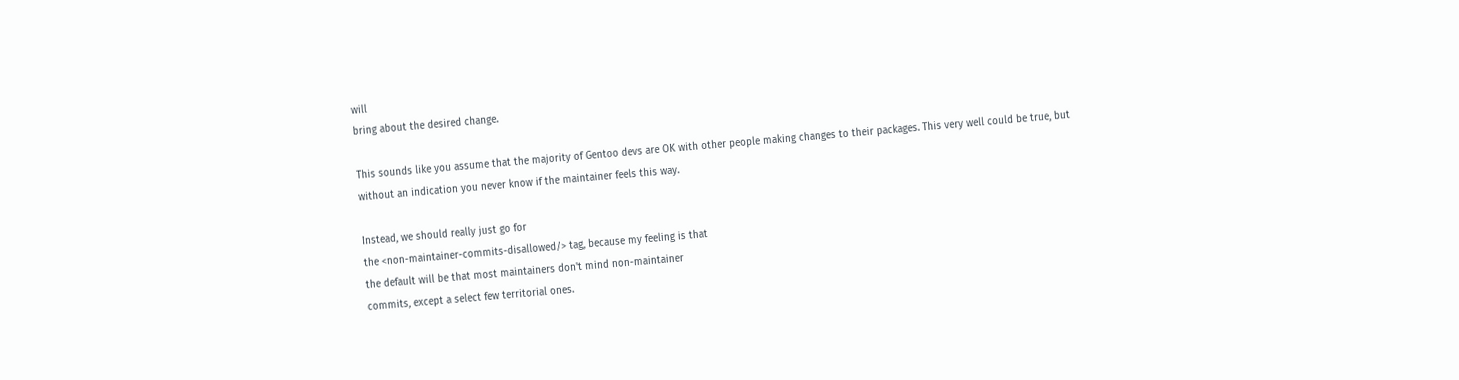will
bring about the desired change.

This sounds like you assume that the majority of Gentoo devs are OK with other people making changes to their packages. This very well could be true, but without an indication you never know if the maintainer feels this way.

Instead, we should really just go for
the <non-maintainer-commits-disallowed/> tag, because my feeling is that
the default will be that most maintainers don't mind non-maintainer
commits, except a select few territorial ones.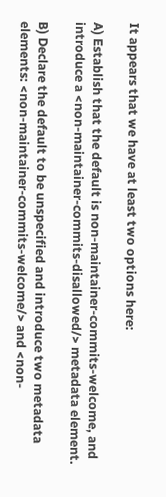It appears that we have at least two options here:

A) Establish that the default is non-maintainer-commits-welcome, and introduce a <non-maintainer-commits-disallowed/> metadata element.

B) Declare the default to be unspecified and introduce two metadata elements: <non-maintainer-commits-welcome/> and <non-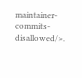maintainer-commits-disallowed/>.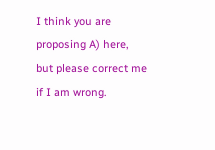I think you are proposing A) here, but please correct me if I am wrong.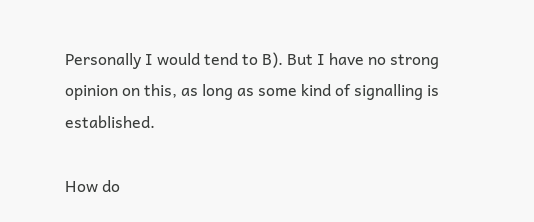Personally I would tend to B). But I have no strong opinion on this, as long as some kind of signalling is established.

How do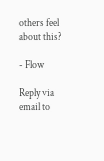others feel about this?

- Flow

Reply via email to